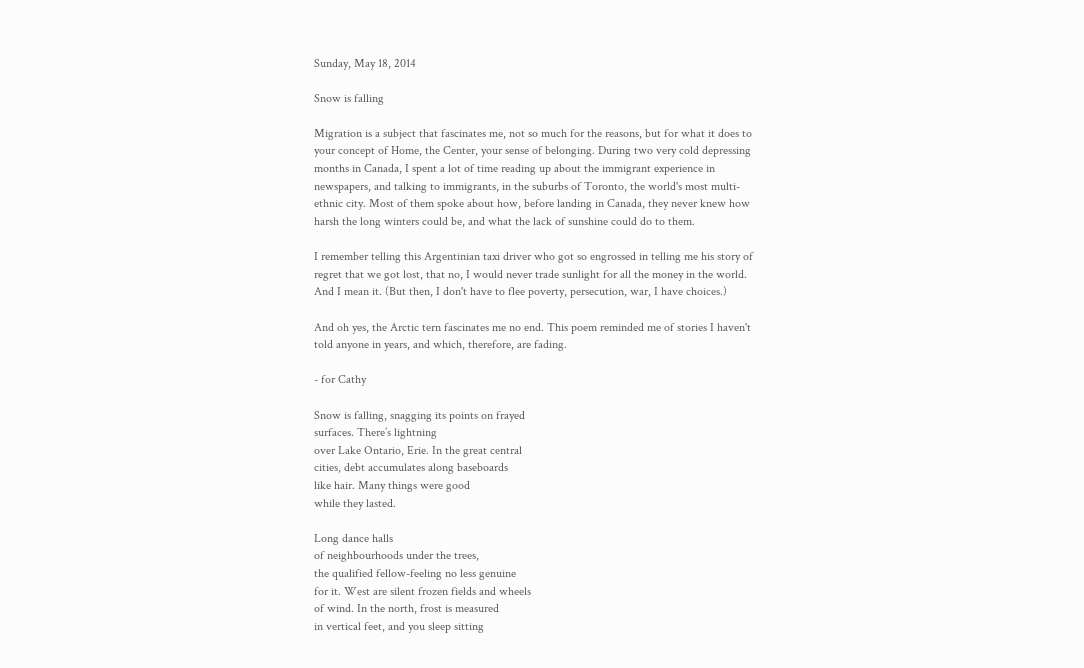Sunday, May 18, 2014

Snow is falling

Migration is a subject that fascinates me, not so much for the reasons, but for what it does to your concept of Home, the Center, your sense of belonging. During two very cold depressing months in Canada, I spent a lot of time reading up about the immigrant experience in newspapers, and talking to immigrants, in the suburbs of Toronto, the world's most multi-ethnic city. Most of them spoke about how, before landing in Canada, they never knew how harsh the long winters could be, and what the lack of sunshine could do to them.

I remember telling this Argentinian taxi driver who got so engrossed in telling me his story of regret that we got lost, that no, I would never trade sunlight for all the money in the world. And I mean it. (But then, I don't have to flee poverty, persecution, war, I have choices.)

And oh yes, the Arctic tern fascinates me no end. This poem reminded me of stories I haven't told anyone in years, and which, therefore, are fading.

- for Cathy

Snow is falling, snagging its points on frayed
surfaces. There’s lightning
over Lake Ontario, Erie. In the great central
cities, debt accumulates along baseboards
like hair. Many things were good
while they lasted.

Long dance halls
of neighbourhoods under the trees,
the qualified fellow-feeling no less genuine
for it. West are silent frozen fields and wheels
of wind. In the north, frost is measured
in vertical feet, and you sleep sitting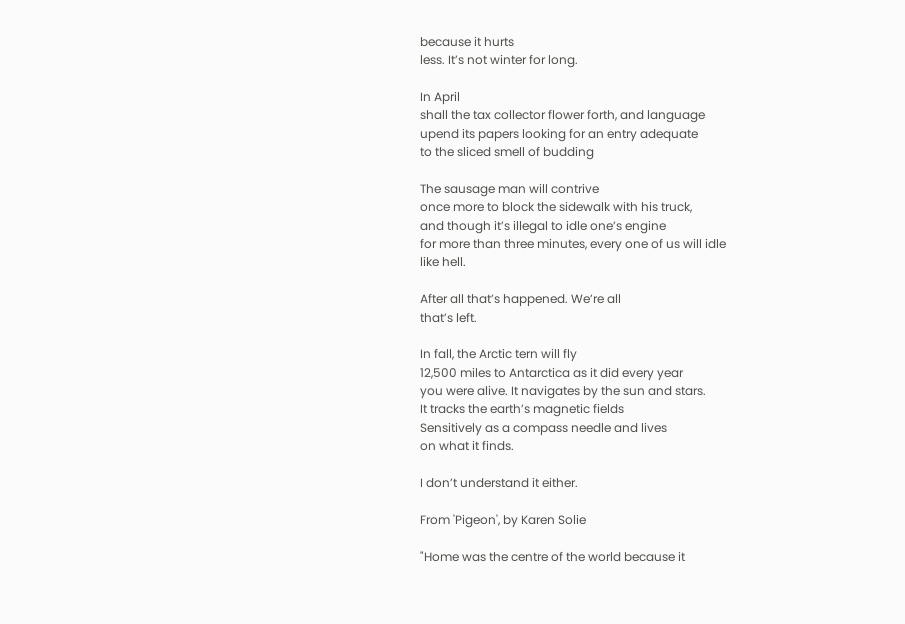because it hurts
less. It’s not winter for long.

In April
shall the tax collector flower forth, and language
upend its papers looking for an entry adequate
to the sliced smell of budding

The sausage man will contrive
once more to block the sidewalk with his truck,
and though it’s illegal to idle one’s engine
for more than three minutes, every one of us will idle
like hell.

After all that’s happened. We’re all
that’s left.

In fall, the Arctic tern will fly
12,500 miles to Antarctica as it did every year
you were alive. It navigates by the sun and stars.
It tracks the earth’s magnetic fields
Sensitively as a compass needle and lives
on what it finds.

I don’t understand it either.

From 'Pigeon', by Karen Solie

"Home was the centre of the world because it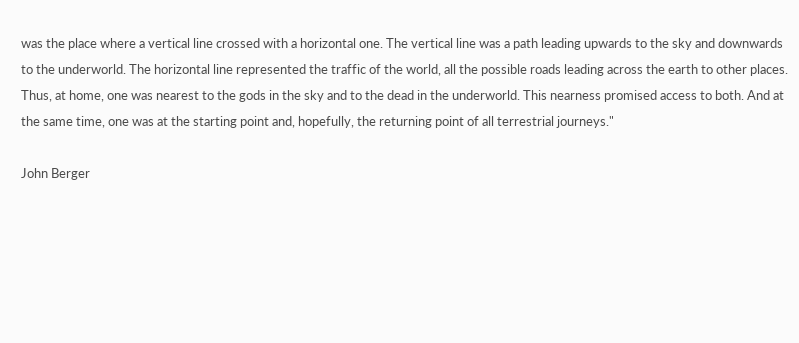was the place where a vertical line crossed with a horizontal one. The vertical line was a path leading upwards to the sky and downwards to the underworld. The horizontal line represented the traffic of the world, all the possible roads leading across the earth to other places. Thus, at home, one was nearest to the gods in the sky and to the dead in the underworld. This nearness promised access to both. And at the same time, one was at the starting point and, hopefully, the returning point of all terrestrial journeys."

John Berger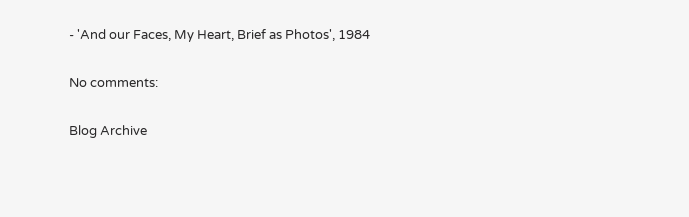- 'And our Faces, My Heart, Brief as Photos', 1984

No comments:

Blog Archive